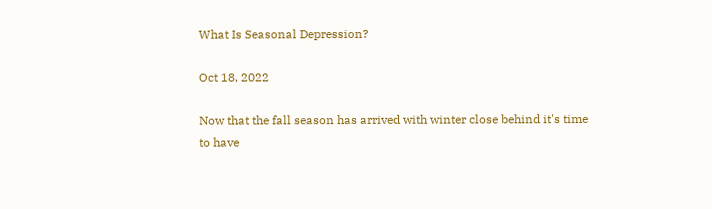What Is Seasonal Depression?

Oct 18, 2022

Now that the fall season has arrived with winter close behind it's time to have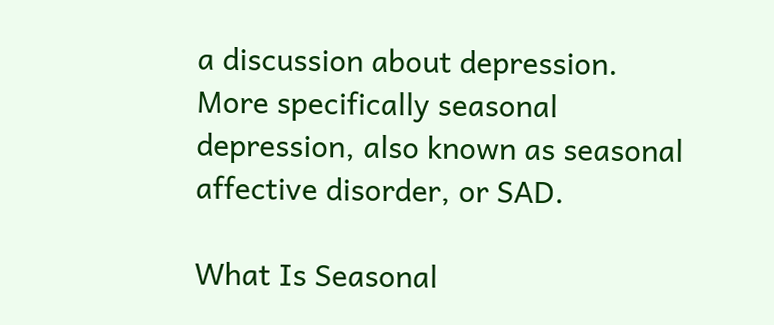a discussion about depression. More specifically seasonal depression, also known as seasonal affective disorder, or SAD.

What Is Seasonal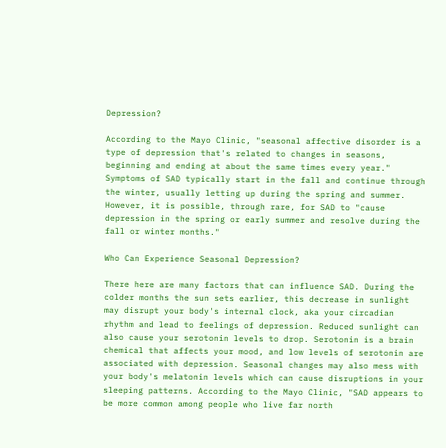Depression?

According to the Mayo Clinic, "seasonal affective disorder is a type of depression that's related to changes in seasons, beginning and ending at about the same times every year." Symptoms of SAD typically start in the fall and continue through the winter, usually letting up during the spring and summer. However, it is possible, through rare, for SAD to "cause depression in the spring or early summer and resolve during the fall or winter months."

Who Can Experience Seasonal Depression?

There here are many factors that can influence SAD. During the colder months the sun sets earlier, this decrease in sunlight may disrupt your body's internal clock, aka your circadian rhythm and lead to feelings of depression. Reduced sunlight can also cause your serotonin levels to drop. Serotonin is a brain chemical that affects your mood, and low levels of serotonin are associated with depression. Seasonal changes may also mess with your body's melatonin levels which can cause disruptions in your sleeping patterns. According to the Mayo Clinic, "SAD appears to be more common among people who live far north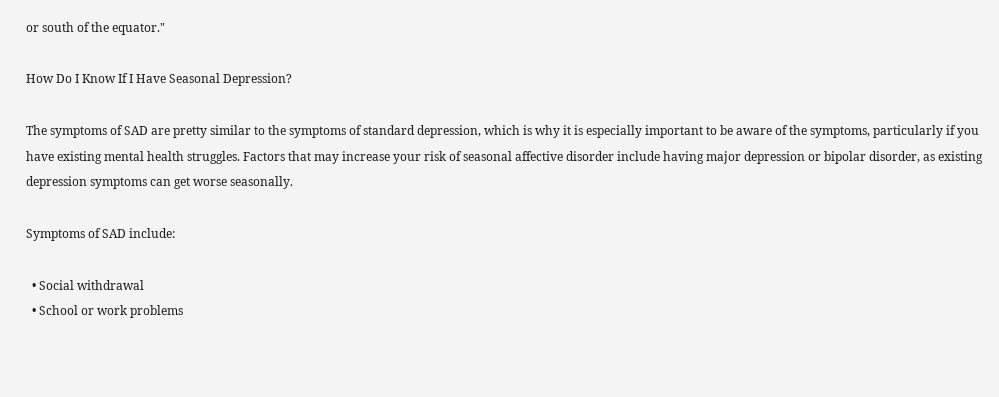or south of the equator."

How Do I Know If I Have Seasonal Depression?

The symptoms of SAD are pretty similar to the symptoms of standard depression, which is why it is especially important to be aware of the symptoms, particularly if you have existing mental health struggles. Factors that may increase your risk of seasonal affective disorder include having major depression or bipolar disorder, as existing depression symptoms can get worse seasonally.

Symptoms of SAD include:

  • Social withdrawal
  • School or work problems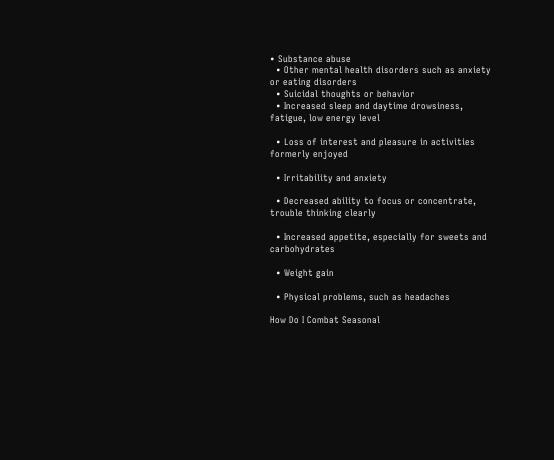• Substance abuse
  • Other mental health disorders such as anxiety or eating disorders
  • Suicidal thoughts or behavior
  • Increased sleep and daytime drowsiness, fatigue, low energy level

  • Loss of interest and pleasure in activities formerly enjoyed

  • Irritability and anxiety

  • Decreased ability to focus or concentrate, trouble thinking clearly

  • Increased appetite, especially for sweets and carbohydrates

  • Weight gain

  • Physical problems, such as headaches

How Do I Combat Seasonal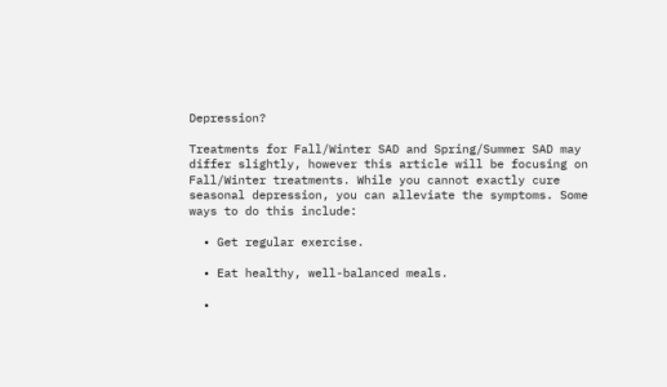Depression?

Treatments for Fall/Winter SAD and Spring/Summer SAD may differ slightly, however this article will be focusing on Fall/Winter treatments. While you cannot exactly cure seasonal depression, you can alleviate the symptoms. Some ways to do this include:

  • Get regular exercise.

  • Eat healthy, well-balanced meals.

  •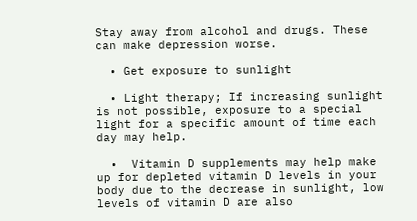Stay away from alcohol and drugs. These can make depression worse.

  • Get exposure to sunlight

  • Light therapy; If increasing sunlight is not possible, exposure to a special light for a specific amount of time each day may help.

  •  Vitamin D supplements may help make up for depleted vitamin D levels in your body due to the decrease in sunlight, low levels of vitamin D are also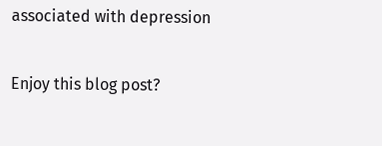associated with depression

Enjoy this blog post?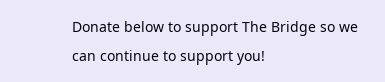Donate below to support The Bridge so we can continue to support you!